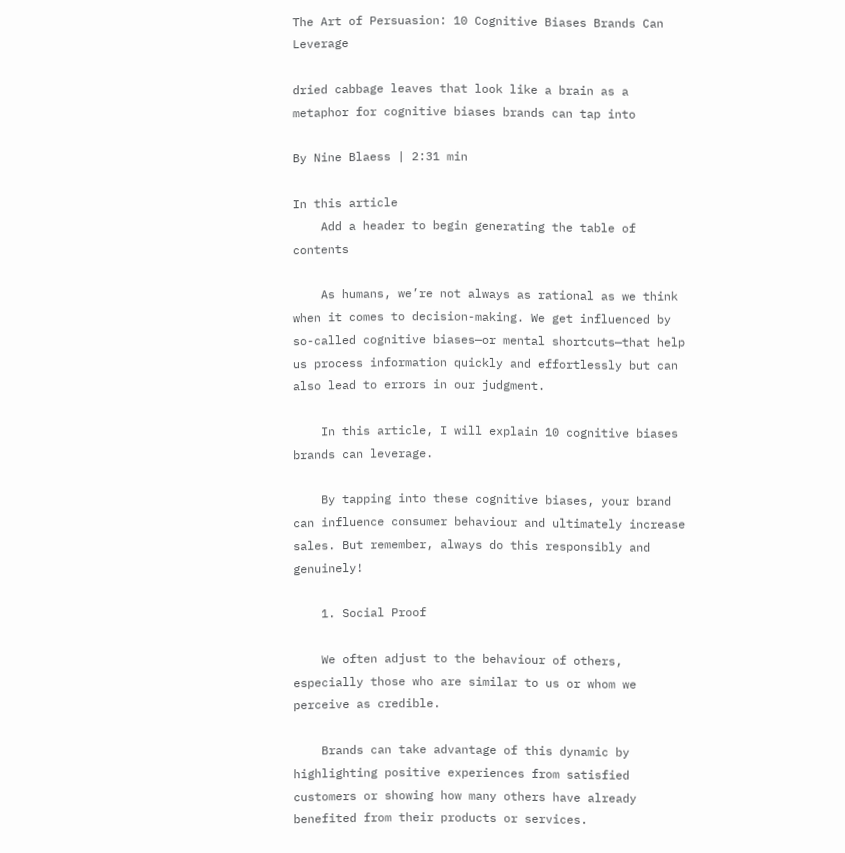The Art of Persuasion: 10 Cognitive Biases Brands Can Leverage

dried cabbage leaves that look like a brain as a metaphor for cognitive biases brands can tap into

By Nine Blaess | 2:31 min

In this article
    Add a header to begin generating the table of contents

    As humans, we’re not always as rational as we think when it comes to decision-making. We get influenced by so-called cognitive biases—or mental shortcuts—that help us process information quickly and effortlessly but can also lead to errors in our judgment.

    In this article, I will explain 10 cognitive biases brands can leverage.

    By tapping into these cognitive biases, your brand can influence consumer behaviour and ultimately increase sales. But remember, always do this responsibly and genuinely!

    1. Social Proof

    We often adjust to the behaviour of others, especially those who are similar to us or whom we perceive as credible.

    Brands can take advantage of this dynamic by highlighting positive experiences from satisfied customers or showing how many others have already benefited from their products or services.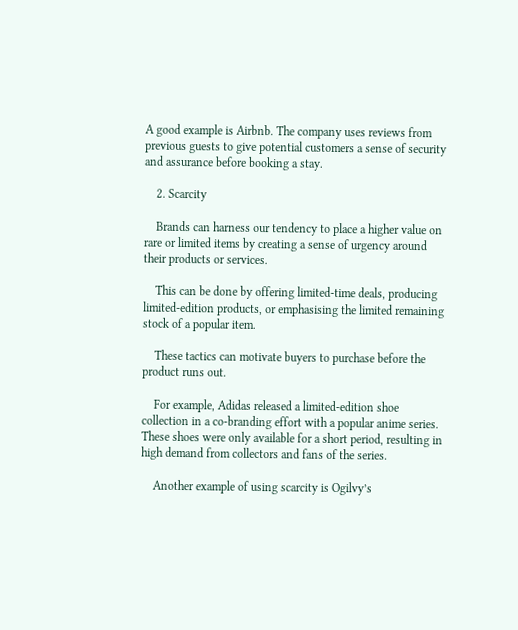A good example is Airbnb. The company uses reviews from previous guests to give potential customers a sense of security and assurance before booking a stay.

    2. Scarcity

    Brands can harness our tendency to place a higher value on rare or limited items by creating a sense of urgency around their products or services.

    This can be done by offering limited-time deals, producing limited-edition products, or emphasising the limited remaining stock of a popular item.

    These tactics can motivate buyers to purchase before the product runs out.

    For example, Adidas released a limited-edition shoe collection in a co-branding effort with a popular anime series. These shoes were only available for a short period, resulting in high demand from collectors and fans of the series.

    Another example of using scarcity is Ogilvy’s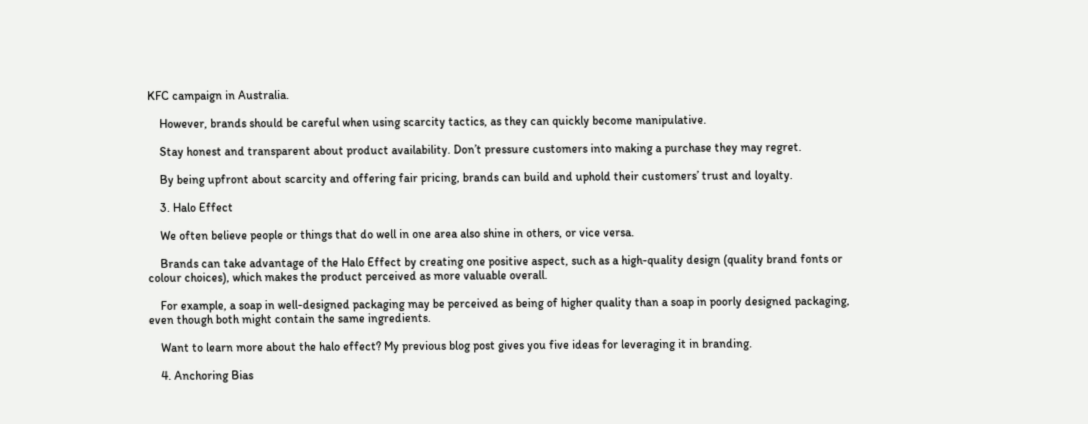KFC campaign in Australia.

    However, brands should be careful when using scarcity tactics, as they can quickly become manipulative.

    Stay honest and transparent about product availability. Don’t pressure customers into making a purchase they may regret.

    By being upfront about scarcity and offering fair pricing, brands can build and uphold their customers’ trust and loyalty.

    3. Halo Effect

    We often believe people or things that do well in one area also shine in others, or vice versa.

    Brands can take advantage of the Halo Effect by creating one positive aspect, such as a high-quality design (quality brand fonts or colour choices), which makes the product perceived as more valuable overall.

    For example, a soap in well-designed packaging may be perceived as being of higher quality than a soap in poorly designed packaging, even though both might contain the same ingredients.

    Want to learn more about the halo effect? My previous blog post gives you five ideas for leveraging it in branding.

    4. Anchoring Bias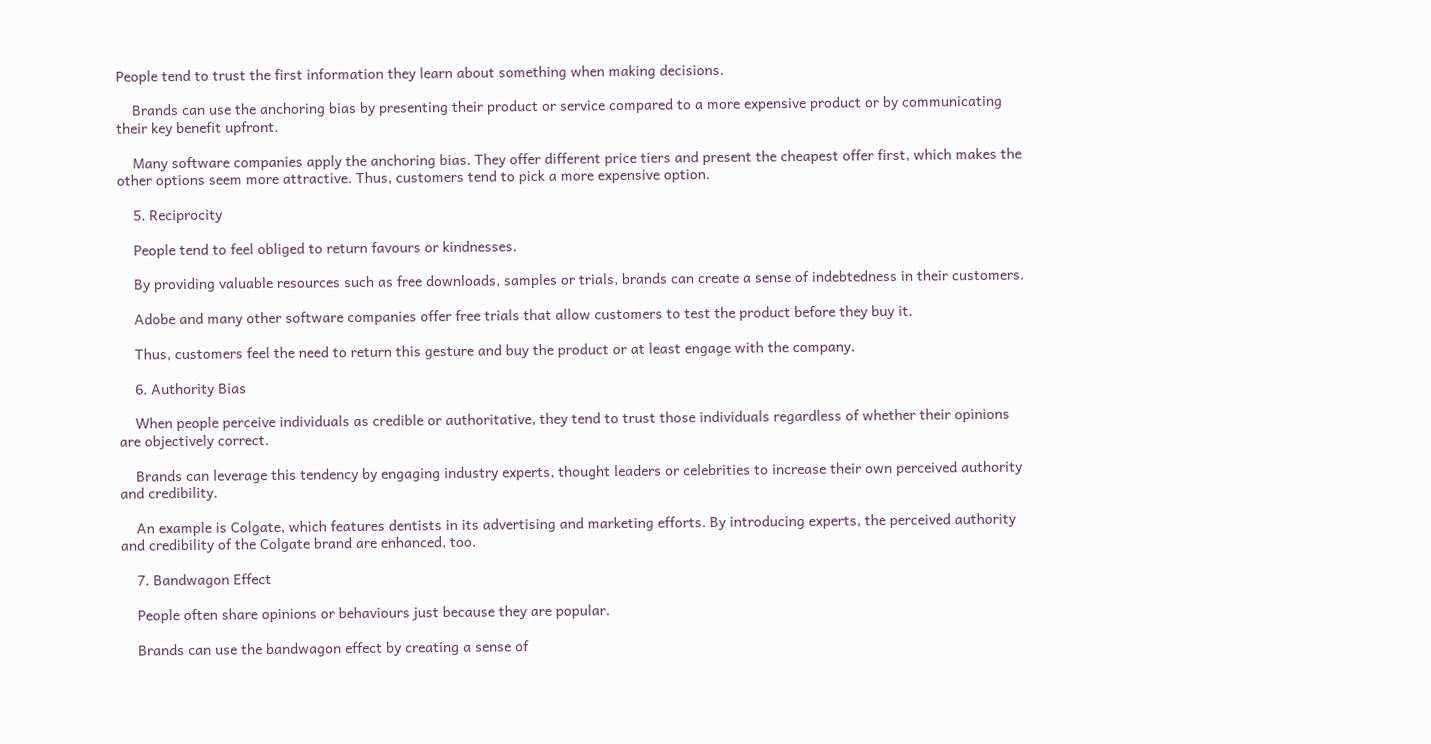People tend to trust the first information they learn about something when making decisions.

    Brands can use the anchoring bias by presenting their product or service compared to a more expensive product or by communicating their key benefit upfront.

    Many software companies apply the anchoring bias. They offer different price tiers and present the cheapest offer first, which makes the other options seem more attractive. Thus, customers tend to pick a more expensive option.

    5. Reciprocity

    People tend to feel obliged to return favours or kindnesses.

    By providing valuable resources such as free downloads, samples or trials, brands can create a sense of indebtedness in their customers.

    Adobe and many other software companies offer free trials that allow customers to test the product before they buy it.

    Thus, customers feel the need to return this gesture and buy the product or at least engage with the company.

    6. Authority Bias

    When people perceive individuals as credible or authoritative, they tend to trust those individuals regardless of whether their opinions are objectively correct.

    Brands can leverage this tendency by engaging industry experts, thought leaders or celebrities to increase their own perceived authority and credibility.

    An example is Colgate, which features dentists in its advertising and marketing efforts. By introducing experts, the perceived authority and credibility of the Colgate brand are enhanced, too.

    7. Bandwagon Effect

    People often share opinions or behaviours just because they are popular.

    Brands can use the bandwagon effect by creating a sense of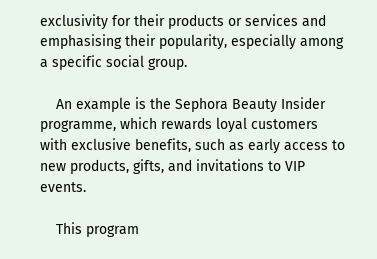exclusivity for their products or services and emphasising their popularity, especially among a specific social group.

    An example is the Sephora Beauty Insider programme, which rewards loyal customers with exclusive benefits, such as early access to new products, gifts, and invitations to VIP events.

    This program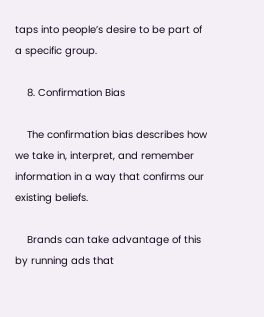taps into people’s desire to be part of a specific group.

    8. Confirmation Bias

    The confirmation bias describes how we take in, interpret, and remember information in a way that confirms our existing beliefs.

    Brands can take advantage of this by running ads that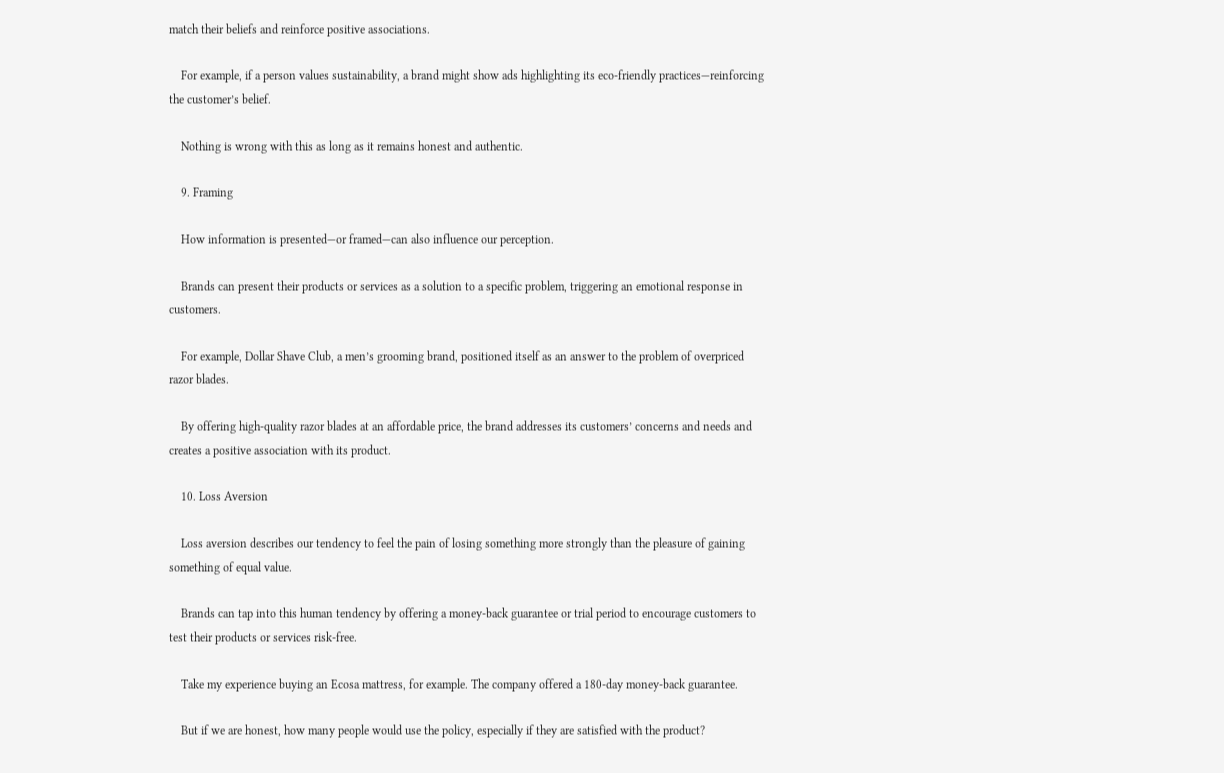match their beliefs and reinforce positive associations.

    For example, if a person values sustainability, a brand might show ads highlighting its eco-friendly practices—reinforcing the customer’s belief.

    Nothing is wrong with this as long as it remains honest and authentic.

    9. Framing

    How information is presented—or framed—can also influence our perception.

    Brands can present their products or services as a solution to a specific problem, triggering an emotional response in customers.

    For example, Dollar Shave Club, a men’s grooming brand, positioned itself as an answer to the problem of overpriced razor blades.

    By offering high-quality razor blades at an affordable price, the brand addresses its customers’ concerns and needs and creates a positive association with its product.

    10. Loss Aversion

    Loss aversion describes our tendency to feel the pain of losing something more strongly than the pleasure of gaining something of equal value.

    Brands can tap into this human tendency by offering a money-back guarantee or trial period to encourage customers to test their products or services risk-free.

    Take my experience buying an Ecosa mattress, for example. The company offered a 180-day money-back guarantee.

    But if we are honest, how many people would use the policy, especially if they are satisfied with the product?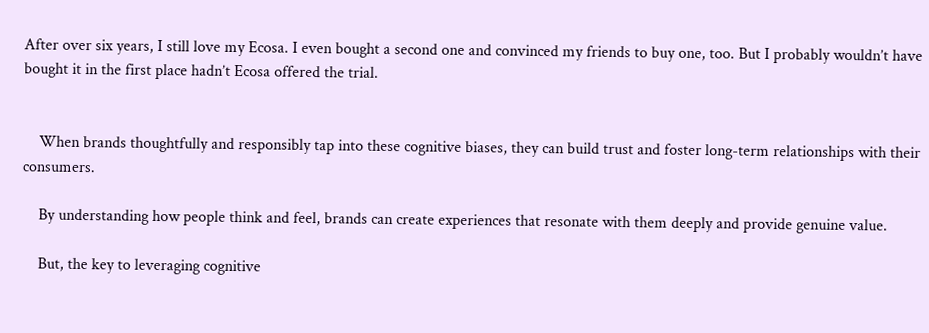After over six years, I still love my Ecosa. I even bought a second one and convinced my friends to buy one, too. But I probably wouldn’t have bought it in the first place hadn’t Ecosa offered the trial.


    When brands thoughtfully and responsibly tap into these cognitive biases, they can build trust and foster long-term relationships with their consumers.

    By understanding how people think and feel, brands can create experiences that resonate with them deeply and provide genuine value.

    But, the key to leveraging cognitive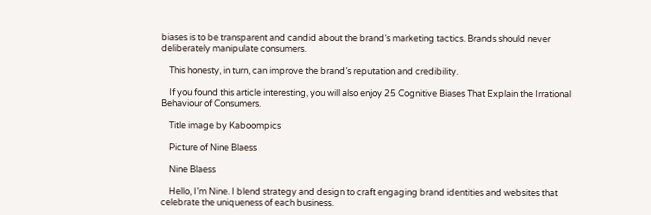biases is to be transparent and candid about the brand’s marketing tactics. Brands should never deliberately manipulate consumers.

    This honesty, in turn, can improve the brand’s reputation and credibility.

    If you found this article interesting, you will also enjoy 25 Cognitive Biases That Explain the Irrational Behaviour of Consumers.

    Title image by Kaboompics

    Picture of Nine Blaess

    Nine Blaess

    Hello, I’m Nine. I blend strategy and design to craft engaging brand identities and websites that celebrate the uniqueness of each business.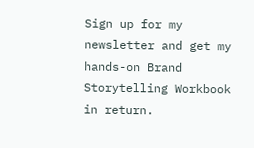Sign up for my newsletter and get my hands-on Brand Storytelling Workbook in return.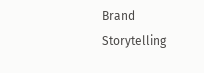Brand Storytelling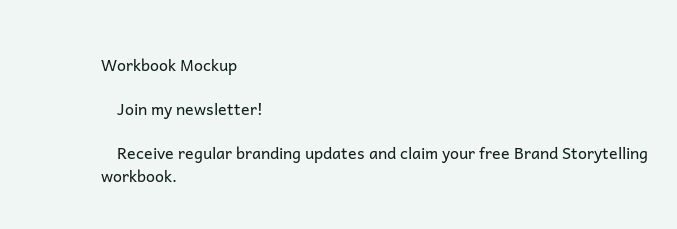Workbook Mockup

    Join my newsletter!

    Receive regular branding updates and claim your free Brand Storytelling workbook.